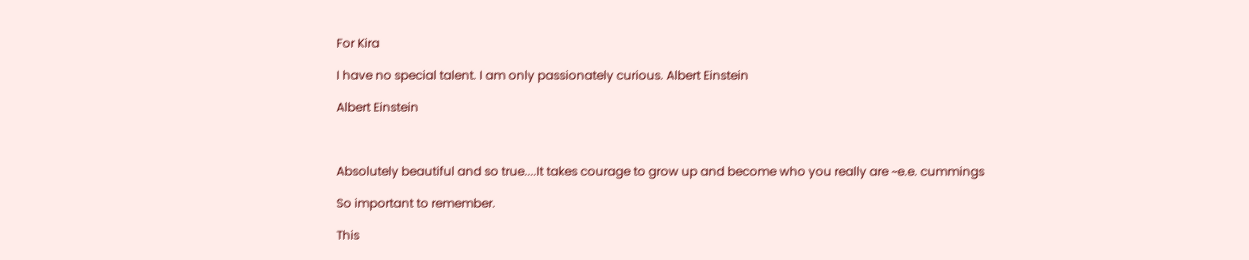For Kira

I have no special talent. I am only passionately curious. Albert Einstein

Albert Einstein



Absolutely beautiful and so true....It takes courage to grow up and become who you really are ~e.e. cummings

So important to remember.

This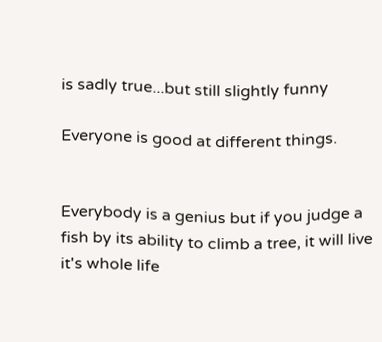is sadly true...but still slightly funny

Everyone is good at different things.


Everybody is a genius but if you judge a fish by its ability to climb a tree, it will live it's whole life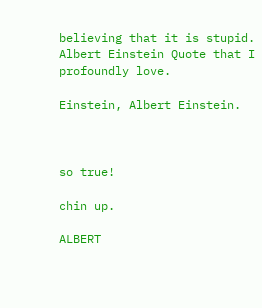believing that it is stupid. Albert Einstein Quote that I profoundly love.

Einstein, Albert Einstein.



so true!

chin up.

ALBERT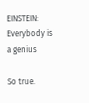EINSTEIN: Everybody is a genius

So true.